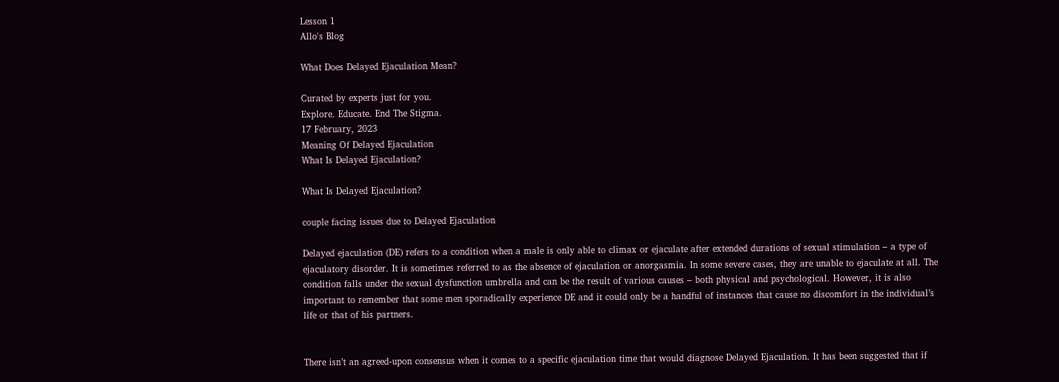Lesson 1
Allo's Blog

What Does Delayed Ejaculation Mean?

Curated by experts just for you.
Explore. Educate. End The Stigma.
17 February, 2023
Meaning Of Delayed Ejaculation
What Is Delayed Ejaculation?

What Is Delayed Ejaculation?

couple facing issues due to Delayed Ejaculation

Delayed ejaculation (DE) refers to a condition when a male is only able to climax or ejaculate after extended durations of sexual stimulation – a type of ejaculatory disorder. It is sometimes referred to as the absence of ejaculation or anorgasmia. In some severe cases, they are unable to ejaculate at all. The condition falls under the sexual dysfunction umbrella and can be the result of various causes – both physical and psychological. However, it is also important to remember that some men sporadically experience DE and it could only be a handful of instances that cause no discomfort in the individual’s life or that of his partners.


There isn’t an agreed-upon consensus when it comes to a specific ejaculation time that would diagnose Delayed Ejaculation. It has been suggested that if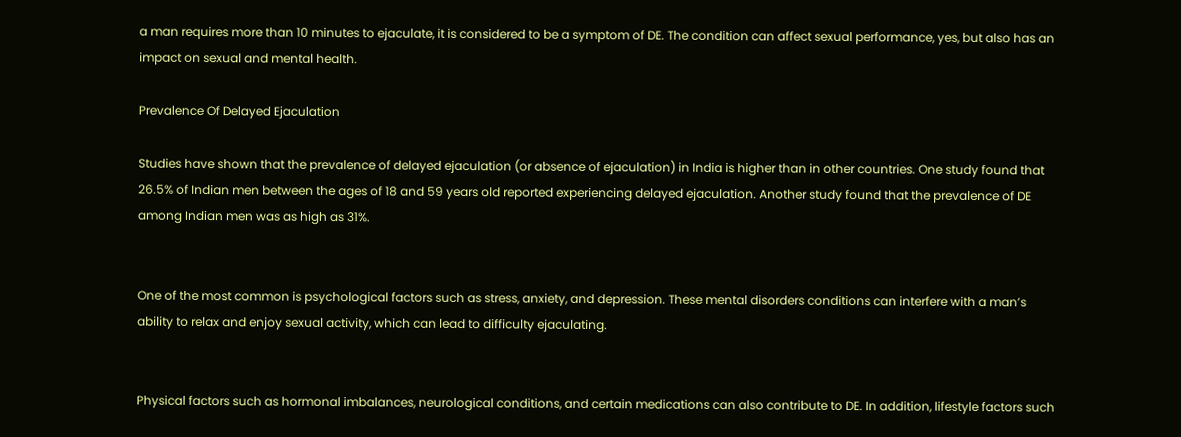a man requires more than 10 minutes to ejaculate, it is considered to be a symptom of DE. The condition can affect sexual performance, yes, but also has an impact on sexual and mental health.

Prevalence Of Delayed Ejaculation

Studies have shown that the prevalence of delayed ejaculation (or absence of ejaculation) in India is higher than in other countries. One study found that 26.5% of Indian men between the ages of 18 and 59 years old reported experiencing delayed ejaculation. Another study found that the prevalence of DE among Indian men was as high as 31%.


One of the most common is psychological factors such as stress, anxiety, and depression. These mental disorders conditions can interfere with a man’s ability to relax and enjoy sexual activity, which can lead to difficulty ejaculating.


Physical factors such as hormonal imbalances, neurological conditions, and certain medications can also contribute to DE. In addition, lifestyle factors such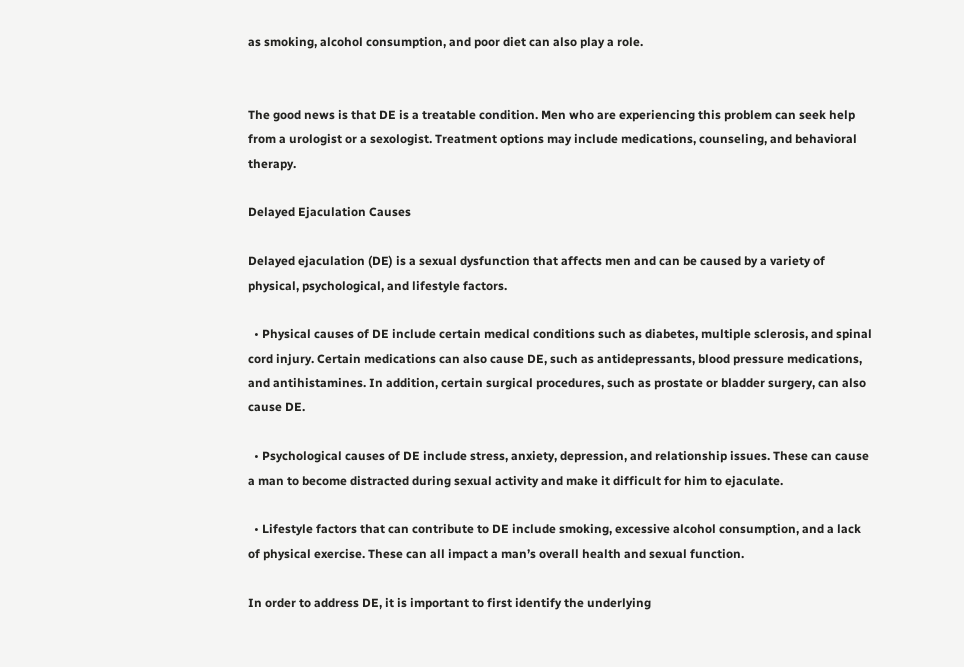as smoking, alcohol consumption, and poor diet can also play a role.


The good news is that DE is a treatable condition. Men who are experiencing this problem can seek help from a urologist or a sexologist. Treatment options may include medications, counseling, and behavioral therapy.

Delayed Ejaculation Causes

Delayed ejaculation (DE) is a sexual dysfunction that affects men and can be caused by a variety of physical, psychological, and lifestyle factors.

  • Physical causes of DE include certain medical conditions such as diabetes, multiple sclerosis, and spinal cord injury. Certain medications can also cause DE, such as antidepressants, blood pressure medications, and antihistamines. In addition, certain surgical procedures, such as prostate or bladder surgery, can also cause DE.

  • Psychological causes of DE include stress, anxiety, depression, and relationship issues. These can cause a man to become distracted during sexual activity and make it difficult for him to ejaculate.

  • Lifestyle factors that can contribute to DE include smoking, excessive alcohol consumption, and a lack of physical exercise. These can all impact a man’s overall health and sexual function.

In order to address DE, it is important to first identify the underlying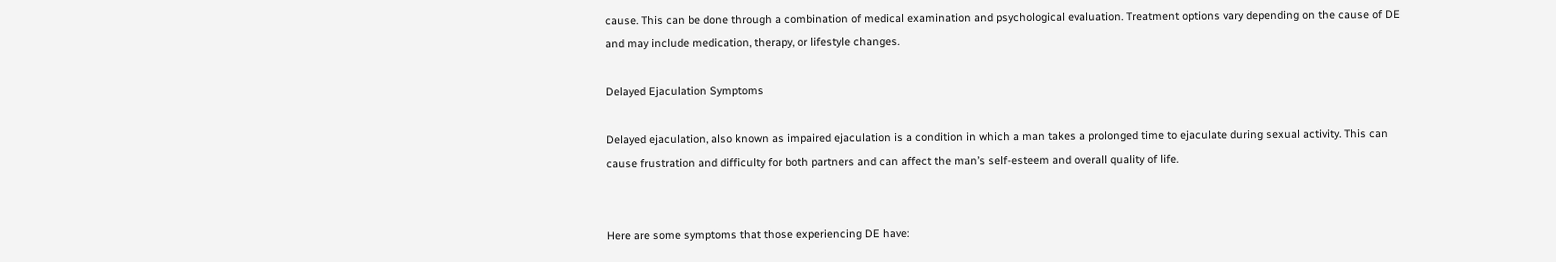cause. This can be done through a combination of medical examination and psychological evaluation. Treatment options vary depending on the cause of DE and may include medication, therapy, or lifestyle changes.

Delayed Ejaculation Symptoms

Delayed ejaculation, also known as impaired ejaculation is a condition in which a man takes a prolonged time to ejaculate during sexual activity. This can cause frustration and difficulty for both partners and can affect the man’s self-esteem and overall quality of life.


Here are some symptoms that those experiencing DE have: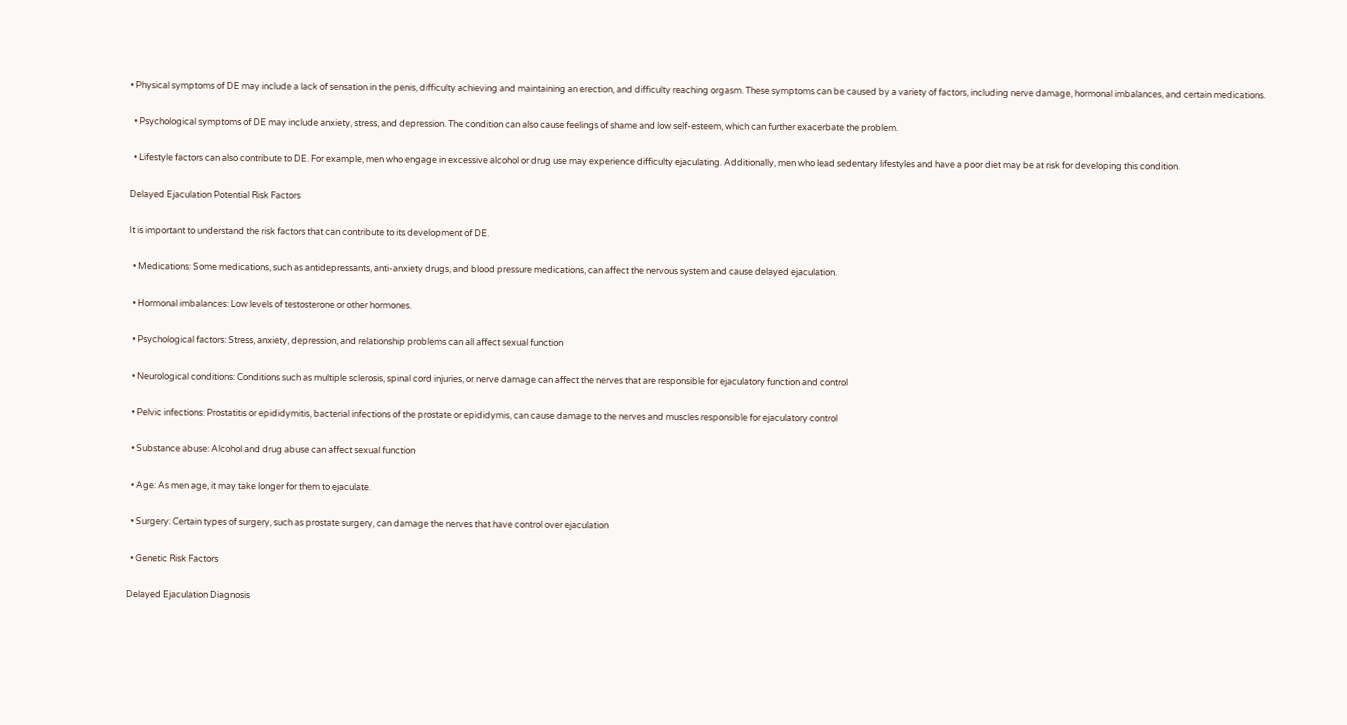• Physical symptoms of DE may include a lack of sensation in the penis, difficulty achieving and maintaining an erection, and difficulty reaching orgasm. These symptoms can be caused by a variety of factors, including nerve damage, hormonal imbalances, and certain medications.

  • Psychological symptoms of DE may include anxiety, stress, and depression. The condition can also cause feelings of shame and low self-esteem, which can further exacerbate the problem.

  • Lifestyle factors can also contribute to DE. For example, men who engage in excessive alcohol or drug use may experience difficulty ejaculating. Additionally, men who lead sedentary lifestyles and have a poor diet may be at risk for developing this condition.

Delayed Ejaculation Potential Risk Factors

It is important to understand the risk factors that can contribute to its development of DE.

  • Medications: Some medications, such as antidepressants, anti-anxiety drugs, and blood pressure medications, can affect the nervous system and cause delayed ejaculation.

  • Hormonal imbalances: Low levels of testosterone or other hormones.

  • Psychological factors: Stress, anxiety, depression, and relationship problems can all affect sexual function

  • Neurological conditions: Conditions such as multiple sclerosis, spinal cord injuries, or nerve damage can affect the nerves that are responsible for ejaculatory function and control

  • Pelvic infections: Prostatitis or epididymitis, bacterial infections of the prostate or epididymis, can cause damage to the nerves and muscles responsible for ejaculatory control

  • Substance abuse: Alcohol and drug abuse can affect sexual function

  • Age: As men age, it may take longer for them to ejaculate.

  • Surgery: Certain types of surgery, such as prostate surgery, can damage the nerves that have control over ejaculation

  • Genetic Risk Factors

Delayed Ejaculation Diagnosis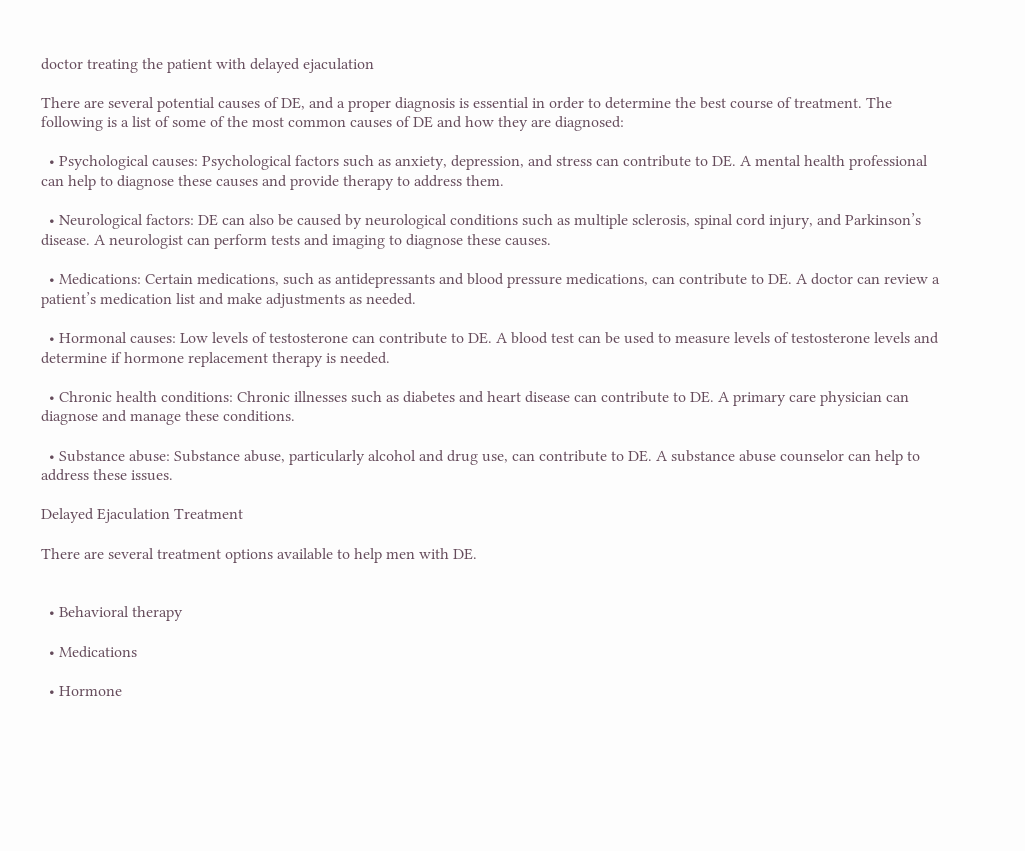doctor treating the patient with delayed ejaculation

There are several potential causes of DE, and a proper diagnosis is essential in order to determine the best course of treatment. The following is a list of some of the most common causes of DE and how they are diagnosed:

  • Psychological causes: Psychological factors such as anxiety, depression, and stress can contribute to DE. A mental health professional can help to diagnose these causes and provide therapy to address them.

  • Neurological factors: DE can also be caused by neurological conditions such as multiple sclerosis, spinal cord injury, and Parkinson’s disease. A neurologist can perform tests and imaging to diagnose these causes.

  • Medications: Certain medications, such as antidepressants and blood pressure medications, can contribute to DE. A doctor can review a patient’s medication list and make adjustments as needed.

  • Hormonal causes: Low levels of testosterone can contribute to DE. A blood test can be used to measure levels of testosterone levels and determine if hormone replacement therapy is needed.

  • Chronic health conditions: Chronic illnesses such as diabetes and heart disease can contribute to DE. A primary care physician can diagnose and manage these conditions.

  • Substance abuse: Substance abuse, particularly alcohol and drug use, can contribute to DE. A substance abuse counselor can help to address these issues.

Delayed Ejaculation Treatment

There are several treatment options available to help men with DE.


  • Behavioral therapy

  • Medications

  • Hormone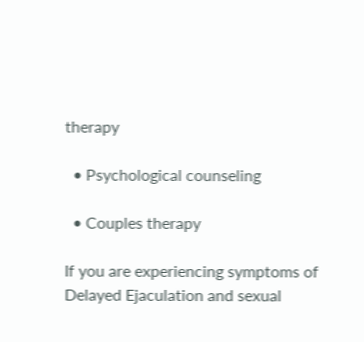therapy

  • Psychological counseling

  • Couples therapy

If you are experiencing symptoms of Delayed Ejaculation and sexual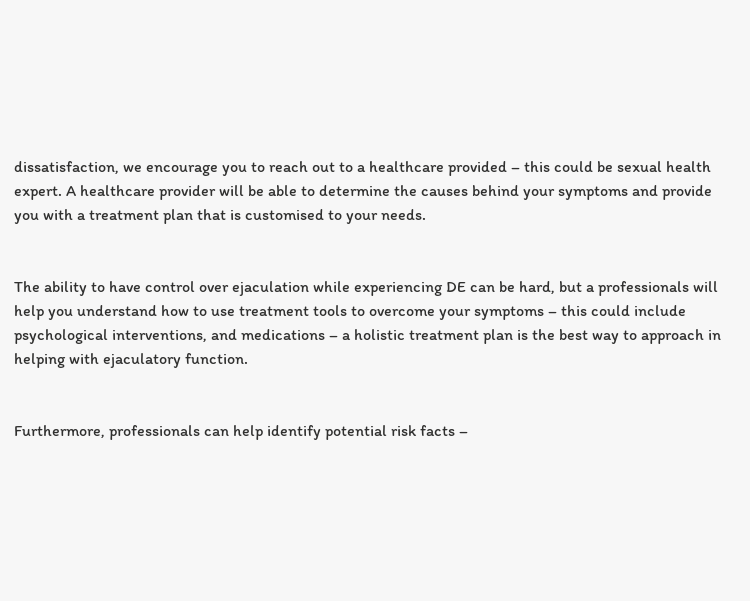dissatisfaction, we encourage you to reach out to a healthcare provided – this could be sexual health expert. A healthcare provider will be able to determine the causes behind your symptoms and provide you with a treatment plan that is customised to your needs.


The ability to have control over ejaculation while experiencing DE can be hard, but a professionals will help you understand how to use treatment tools to overcome your symptoms – this could include psychological interventions, and medications – a holistic treatment plan is the best way to approach in helping with ejaculatory function.


Furthermore, professionals can help identify potential risk facts –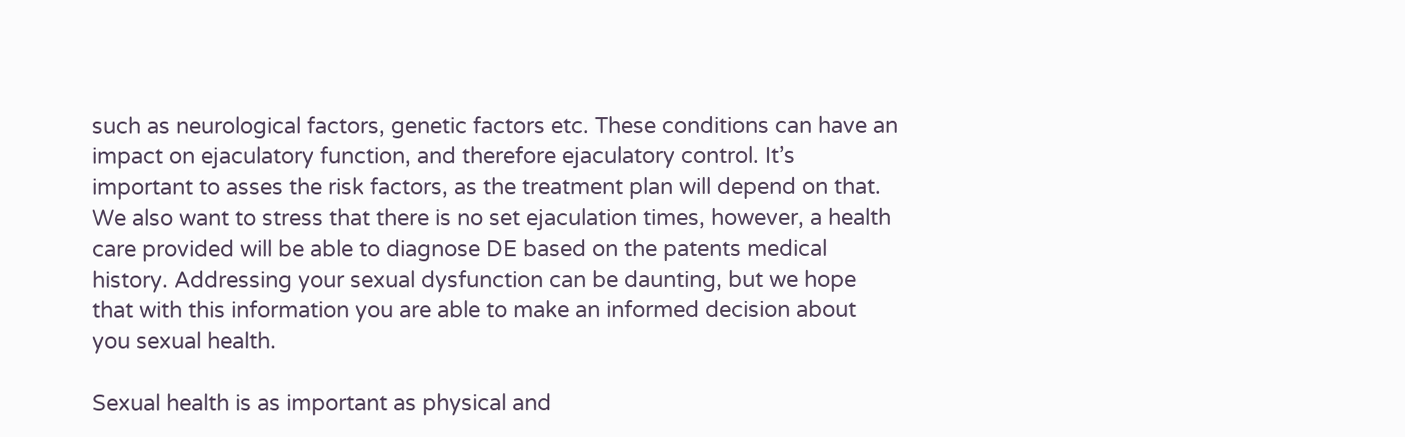such as neurological factors, genetic factors etc. These conditions can have an impact on ejaculatory function, and therefore ejaculatory control. It’s important to asses the risk factors, as the treatment plan will depend on that. We also want to stress that there is no set ejaculation times, however, a health care provided will be able to diagnose DE based on the patents medical history. Addressing your sexual dysfunction can be daunting, but we hope that with this information you are able to make an informed decision about you sexual health.

Sexual health is as important as physical and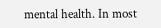mental health. In most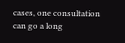cases, one consultation can go a long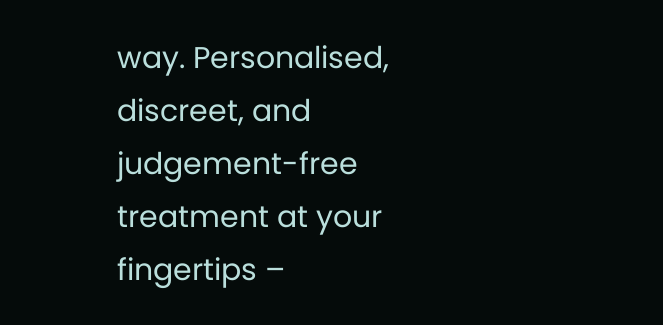way. Personalised, discreet, and judgement-free treatment at your fingertips –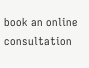book an online consultation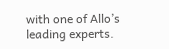with one of Allo’s leading experts.